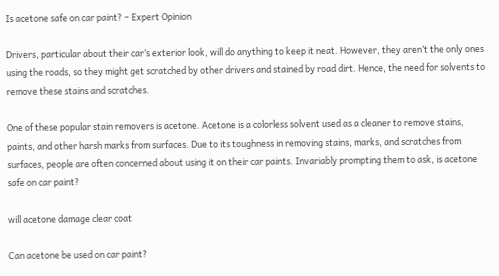Is acetone safe on car paint? – Expert Opinion

Drivers, particular about their car’s exterior look, will do anything to keep it neat. However, they aren’t the only ones using the roads, so they might get scratched by other drivers and stained by road dirt. Hence, the need for solvents to remove these stains and scratches.

One of these popular stain removers is acetone. Acetone is a colorless solvent used as a cleaner to remove stains, paints, and other harsh marks from surfaces. Due to its toughness in removing stains, marks, and scratches from surfaces, people are often concerned about using it on their car paints. Invariably prompting them to ask, is acetone safe on car paint?

will acetone damage clear coat

Can acetone be used on car paint?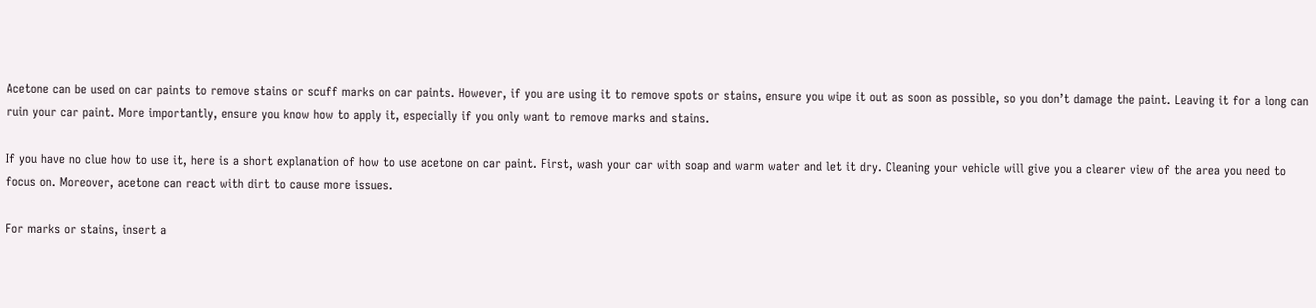Acetone can be used on car paints to remove stains or scuff marks on car paints. However, if you are using it to remove spots or stains, ensure you wipe it out as soon as possible, so you don’t damage the paint. Leaving it for a long can ruin your car paint. More importantly, ensure you know how to apply it, especially if you only want to remove marks and stains.

If you have no clue how to use it, here is a short explanation of how to use acetone on car paint. First, wash your car with soap and warm water and let it dry. Cleaning your vehicle will give you a clearer view of the area you need to focus on. Moreover, acetone can react with dirt to cause more issues.

For marks or stains, insert a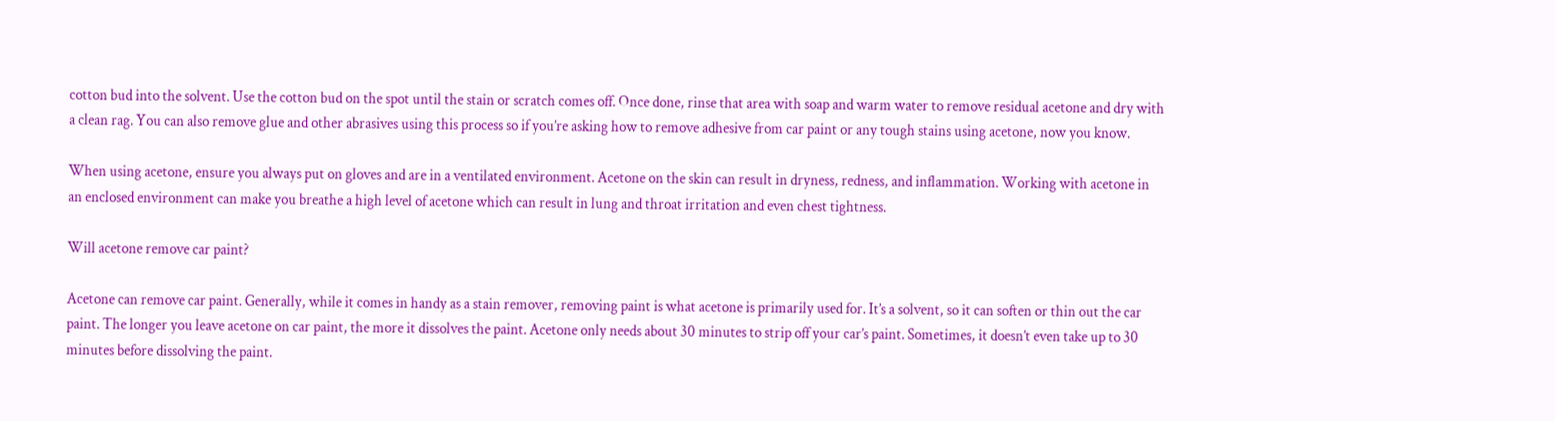cotton bud into the solvent. Use the cotton bud on the spot until the stain or scratch comes off. Once done, rinse that area with soap and warm water to remove residual acetone and dry with a clean rag. You can also remove glue and other abrasives using this process so if you’re asking how to remove adhesive from car paint or any tough stains using acetone, now you know.

When using acetone, ensure you always put on gloves and are in a ventilated environment. Acetone on the skin can result in dryness, redness, and inflammation. Working with acetone in an enclosed environment can make you breathe a high level of acetone which can result in lung and throat irritation and even chest tightness.

Will acetone remove car paint?

Acetone can remove car paint. Generally, while it comes in handy as a stain remover, removing paint is what acetone is primarily used for. It’s a solvent, so it can soften or thin out the car paint. The longer you leave acetone on car paint, the more it dissolves the paint. Acetone only needs about 30 minutes to strip off your car’s paint. Sometimes, it doesn’t even take up to 30 minutes before dissolving the paint.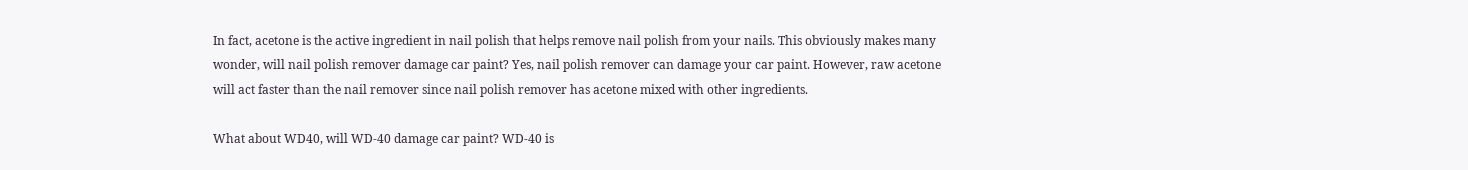In fact, acetone is the active ingredient in nail polish that helps remove nail polish from your nails. This obviously makes many wonder, will nail polish remover damage car paint? Yes, nail polish remover can damage your car paint. However, raw acetone will act faster than the nail remover since nail polish remover has acetone mixed with other ingredients.

What about WD40, will WD-40 damage car paint? WD-40 is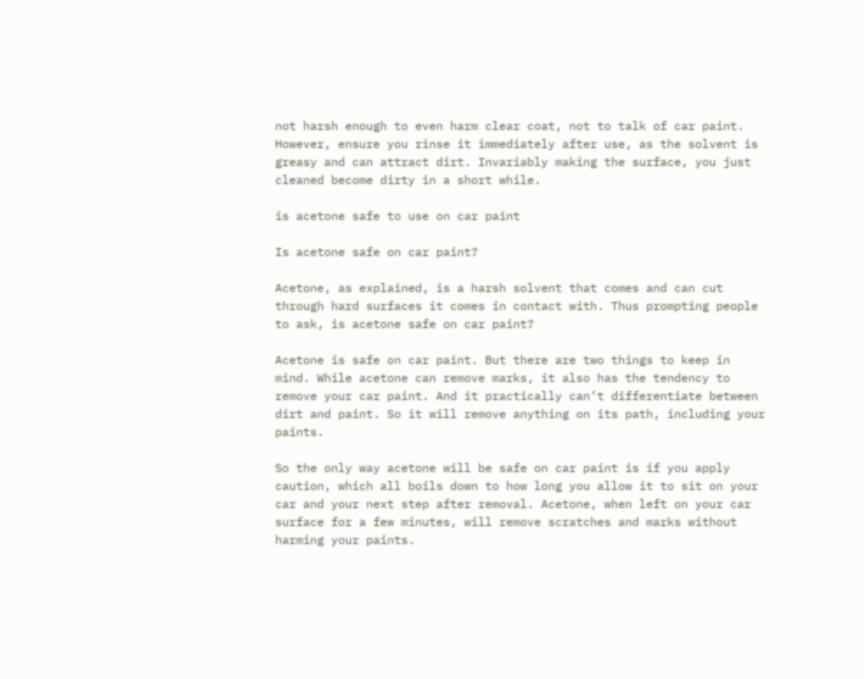not harsh enough to even harm clear coat, not to talk of car paint. However, ensure you rinse it immediately after use, as the solvent is greasy and can attract dirt. Invariably making the surface, you just cleaned become dirty in a short while.

is acetone safe to use on car paint

Is acetone safe on car paint?

Acetone, as explained, is a harsh solvent that comes and can cut through hard surfaces it comes in contact with. Thus prompting people to ask, is acetone safe on car paint?

Acetone is safe on car paint. But there are two things to keep in mind. While acetone can remove marks, it also has the tendency to remove your car paint. And it practically can’t differentiate between dirt and paint. So it will remove anything on its path, including your paints.

So the only way acetone will be safe on car paint is if you apply caution, which all boils down to how long you allow it to sit on your car and your next step after removal. Acetone, when left on your car surface for a few minutes, will remove scratches and marks without harming your paints.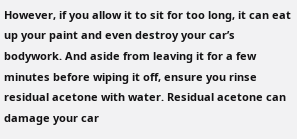However, if you allow it to sit for too long, it can eat up your paint and even destroy your car’s bodywork. And aside from leaving it for a few minutes before wiping it off, ensure you rinse residual acetone with water. Residual acetone can damage your car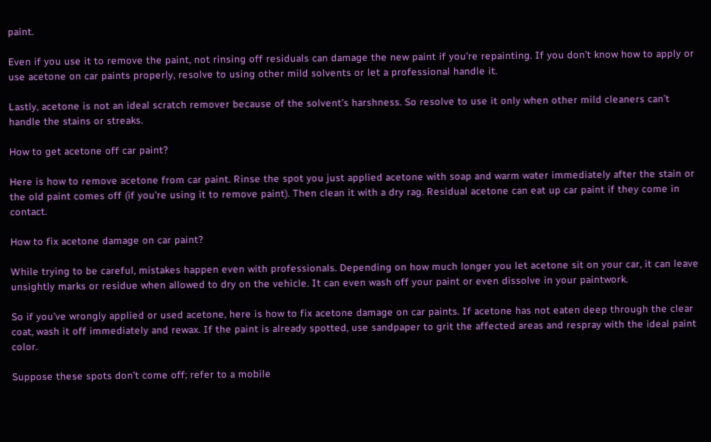paint.

Even if you use it to remove the paint, not rinsing off residuals can damage the new paint if you’re repainting. If you don’t know how to apply or use acetone on car paints properly, resolve to using other mild solvents or let a professional handle it.

Lastly, acetone is not an ideal scratch remover because of the solvent’s harshness. So resolve to use it only when other mild cleaners can’t handle the stains or streaks.

How to get acetone off car paint?

Here is how to remove acetone from car paint. Rinse the spot you just applied acetone with soap and warm water immediately after the stain or the old paint comes off (if you’re using it to remove paint). Then clean it with a dry rag. Residual acetone can eat up car paint if they come in contact.

How to fix acetone damage on car paint?

While trying to be careful, mistakes happen even with professionals. Depending on how much longer you let acetone sit on your car, it can leave unsightly marks or residue when allowed to dry on the vehicle. It can even wash off your paint or even dissolve in your paintwork.

So if you’ve wrongly applied or used acetone, here is how to fix acetone damage on car paints. If acetone has not eaten deep through the clear coat, wash it off immediately and rewax. If the paint is already spotted, use sandpaper to grit the affected areas and respray with the ideal paint color.

Suppose these spots don’t come off; refer to a mobile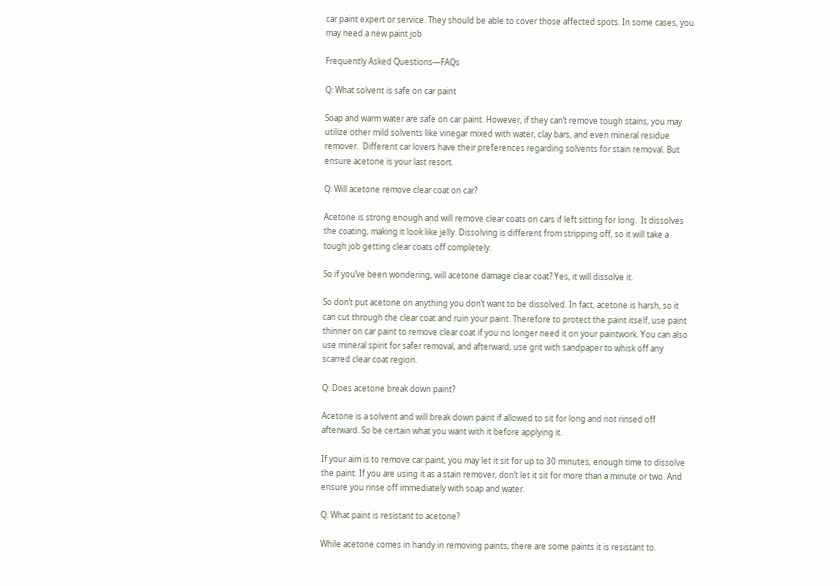car paint expert or service. They should be able to cover those affected spots. In some cases, you may need a new paint job

Frequently Asked Questions—FAQs

Q: What solvent is safe on car paint

Soap and warm water are safe on car paint. However, if they can’t remove tough stains, you may utilize other mild solvents like vinegar mixed with water, clay bars, and even mineral residue remover.  Different car lovers have their preferences regarding solvents for stain removal. But ensure acetone is your last resort.

Q: Will acetone remove clear coat on car?

Acetone is strong enough and will remove clear coats on cars if left sitting for long.  It dissolves the coating, making it look like jelly. Dissolving is different from stripping off, so it will take a tough job getting clear coats off completely.

So if you’ve been wondering, will acetone damage clear coat? Yes, it will dissolve it.

So don’t put acetone on anything you don’t want to be dissolved. In fact, acetone is harsh, so it can cut through the clear coat and ruin your paint. Therefore to protect the paint itself, use paint thinner on car paint to remove clear coat if you no longer need it on your paintwork. You can also use mineral spirit for safer removal, and afterward, use grit with sandpaper to whisk off any scarred clear coat region.

Q: Does acetone break down paint?

Acetone is a solvent and will break down paint if allowed to sit for long and not rinsed off afterward. So be certain what you want with it before applying it.

If your aim is to remove car paint, you may let it sit for up to 30 minutes, enough time to dissolve the paint. If you are using it as a stain remover, don’t let it sit for more than a minute or two. And ensure you rinse off immediately with soap and water.

Q: What paint is resistant to acetone?

While acetone comes in handy in removing paints, there are some paints it is resistant to.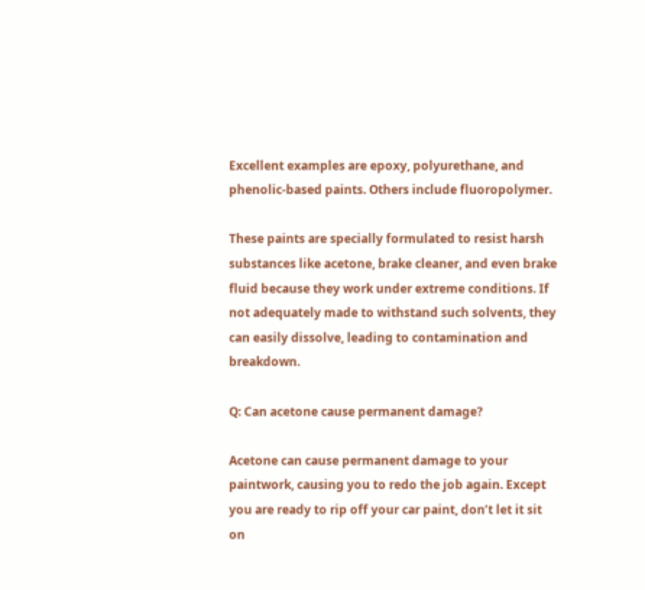Excellent examples are epoxy, polyurethane, and phenolic-based paints. Others include fluoropolymer.

These paints are specially formulated to resist harsh substances like acetone, brake cleaner, and even brake fluid because they work under extreme conditions. If not adequately made to withstand such solvents, they can easily dissolve, leading to contamination and breakdown.

Q: Can acetone cause permanent damage?

Acetone can cause permanent damage to your paintwork, causing you to redo the job again. Except you are ready to rip off your car paint, don’t let it sit on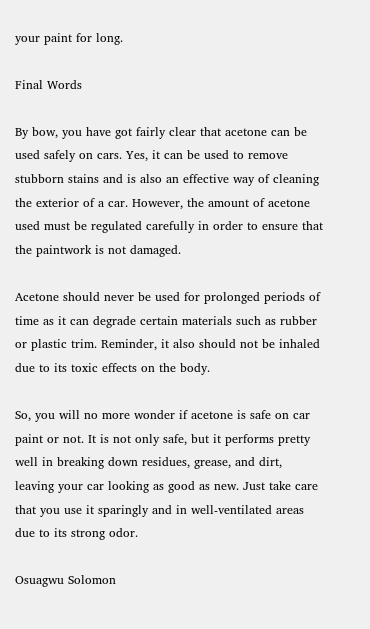your paint for long.

Final Words

By bow, you have got fairly clear that acetone can be used safely on cars. Yes, it can be used to remove stubborn stains and is also an effective way of cleaning the exterior of a car. However, the amount of acetone used must be regulated carefully in order to ensure that the paintwork is not damaged.

Acetone should never be used for prolonged periods of time as it can degrade certain materials such as rubber or plastic trim. Reminder, it also should not be inhaled due to its toxic effects on the body.

So, you will no more wonder if acetone is safe on car paint or not. It is not only safe, but it performs pretty well in breaking down residues, grease, and dirt, leaving your car looking as good as new. Just take care that you use it sparingly and in well-ventilated areas due to its strong odor.

Osuagwu Solomon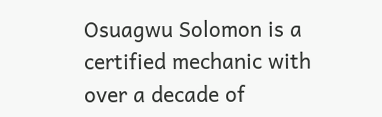Osuagwu Solomon is a certified mechanic with over a decade of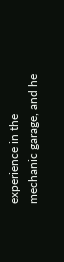experience in the mechanic garage, and he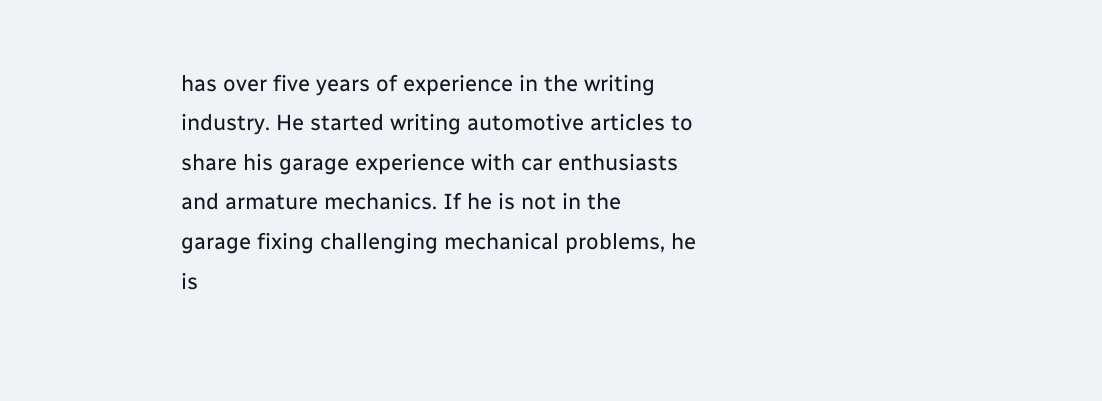has over five years of experience in the writing industry. He started writing automotive articles to share his garage experience with car enthusiasts and armature mechanics. If he is not in the garage fixing challenging mechanical problems, he is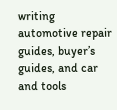writing automotive repair guides, buyer’s guides, and car and tools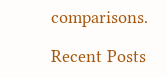comparisons.

Recent Posts